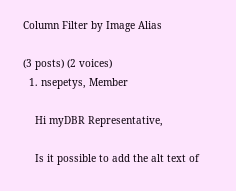Column Filter by Image Alias

(3 posts) (2 voices)
  1. nsepetys, Member

    Hi myDBR Representative,

    Is it possible to add the alt text of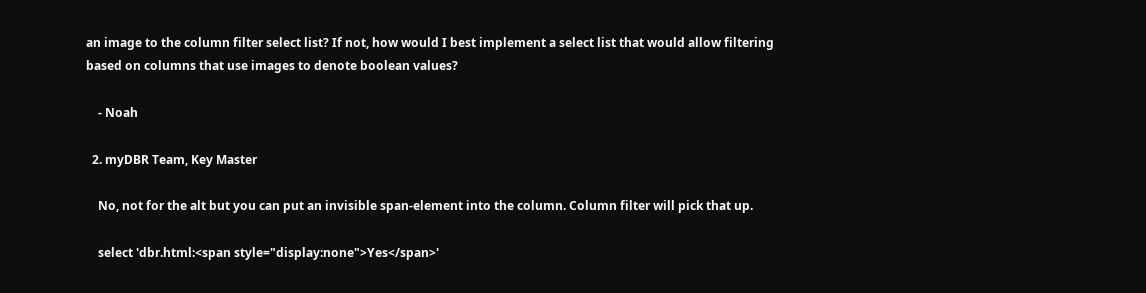an image to the column filter select list? If not, how would I best implement a select list that would allow filtering based on columns that use images to denote boolean values?

    - Noah

  2. myDBR Team, Key Master

    No, not for the alt but you can put an invisible span-element into the column. Column filter will pick that up.

    select 'dbr.html:<span style="display:none">Yes</span>'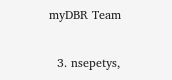myDBR Team

  3. nsepetys,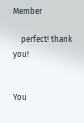Member

    perfect! thank you!


You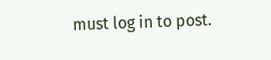must log in to post.